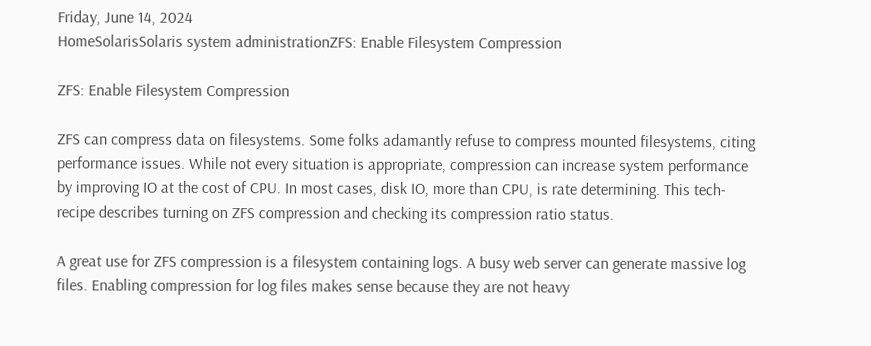Friday, June 14, 2024
HomeSolarisSolaris system administrationZFS: Enable Filesystem Compression

ZFS: Enable Filesystem Compression

ZFS can compress data on filesystems. Some folks adamantly refuse to compress mounted filesystems, citing performance issues. While not every situation is appropriate, compression can increase system performance by improving IO at the cost of CPU. In most cases, disk IO, more than CPU, is rate determining. This tech-recipe describes turning on ZFS compression and checking its compression ratio status.

A great use for ZFS compression is a filesystem containing logs. A busy web server can generate massive log files. Enabling compression for log files makes sense because they are not heavy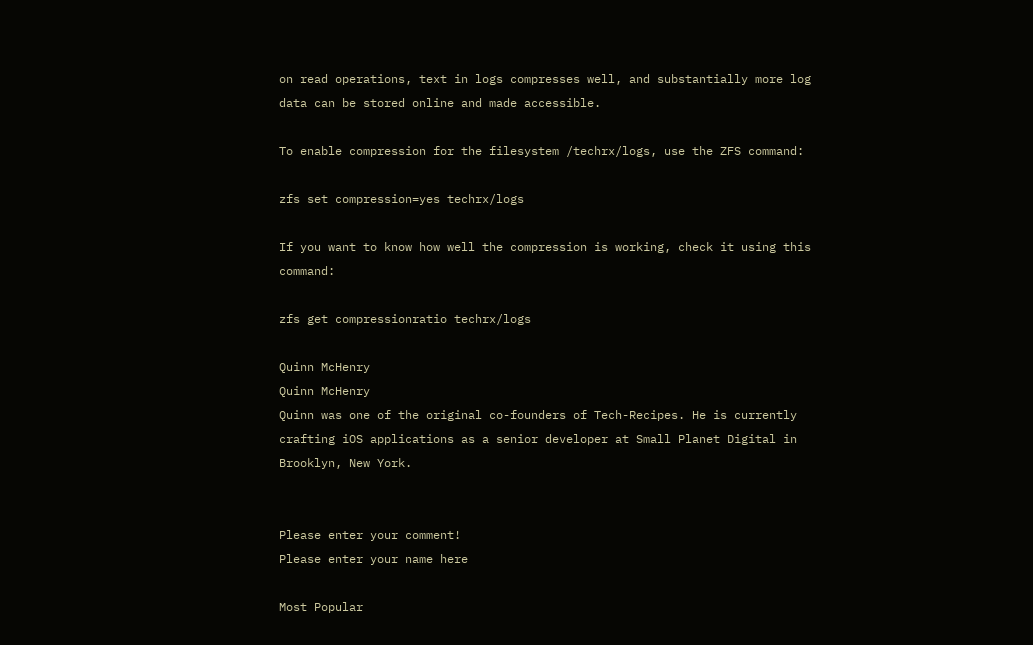on read operations, text in logs compresses well, and substantially more log data can be stored online and made accessible.

To enable compression for the filesystem /techrx/logs, use the ZFS command:

zfs set compression=yes techrx/logs

If you want to know how well the compression is working, check it using this command:

zfs get compressionratio techrx/logs

Quinn McHenry
Quinn McHenry
Quinn was one of the original co-founders of Tech-Recipes. He is currently crafting iOS applications as a senior developer at Small Planet Digital in Brooklyn, New York.


Please enter your comment!
Please enter your name here

Most Popular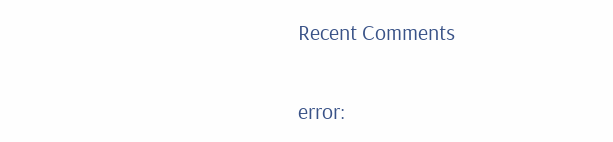Recent Comments

error: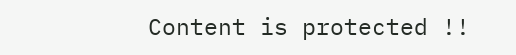Content is protected !!